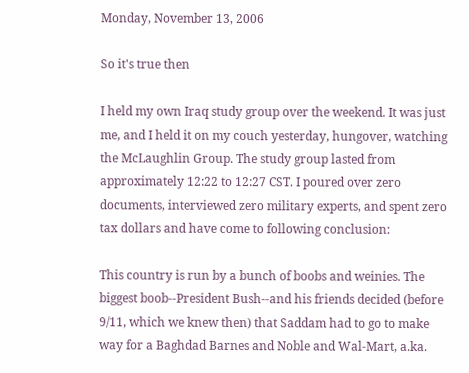Monday, November 13, 2006

So it's true then

I held my own Iraq study group over the weekend. It was just me, and I held it on my couch yesterday, hungover, watching the McLaughlin Group. The study group lasted from approximately 12:22 to 12:27 CST. I poured over zero documents, interviewed zero military experts, and spent zero tax dollars and have come to following conclusion:

This country is run by a bunch of boobs and weinies. The biggest boob--President Bush--and his friends decided (before 9/11, which we knew then) that Saddam had to go to make way for a Baghdad Barnes and Noble and Wal-Mart, a.ka.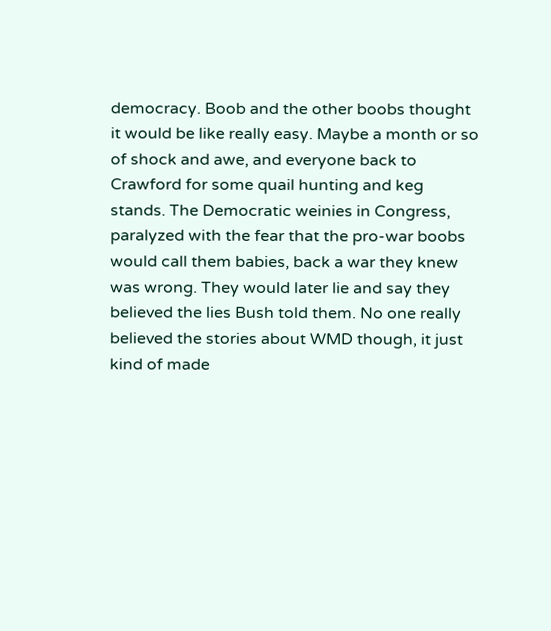democracy. Boob and the other boobs thought it would be like really easy. Maybe a month or so of shock and awe, and everyone back to Crawford for some quail hunting and keg stands. The Democratic weinies in Congress, paralyzed with the fear that the pro-war boobs would call them babies, back a war they knew was wrong. They would later lie and say they believed the lies Bush told them. No one really believed the stories about WMD though, it just kind of made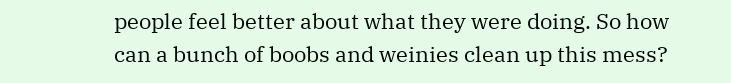people feel better about what they were doing. So how can a bunch of boobs and weinies clean up this mess?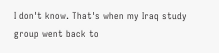I don't know. That's when my Iraq study group went back to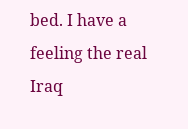bed. I have a feeling the real Iraq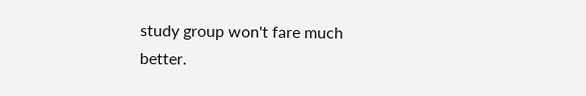study group won't fare much better.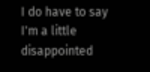I do have to say I'm a little disappointed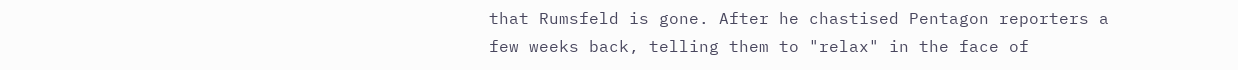that Rumsfeld is gone. After he chastised Pentagon reporters a few weeks back, telling them to "relax" in the face of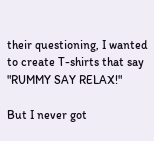their questioning, I wanted to create T-shirts that say "RUMMY SAY RELAX!"

But I never got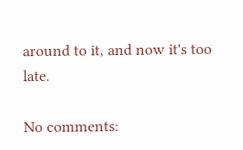around to it, and now it's too late.

No comments: